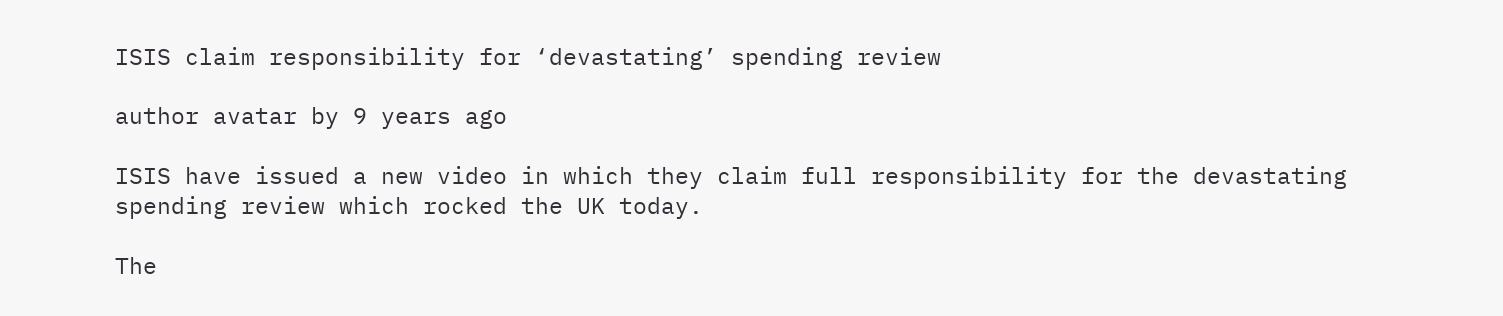ISIS claim responsibility for ‘devastating’ spending review

author avatar by 9 years ago

ISIS have issued a new video in which they claim full responsibility for the devastating spending review which rocked the UK today.

The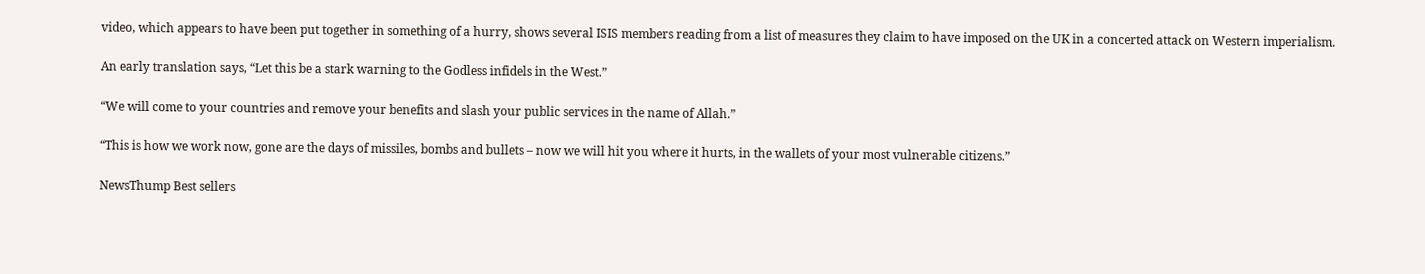video, which appears to have been put together in something of a hurry, shows several ISIS members reading from a list of measures they claim to have imposed on the UK in a concerted attack on Western imperialism.

An early translation says, “Let this be a stark warning to the Godless infidels in the West.”

“We will come to your countries and remove your benefits and slash your public services in the name of Allah.”

“This is how we work now, gone are the days of missiles, bombs and bullets – now we will hit you where it hurts, in the wallets of your most vulnerable citizens.”

NewsThump Best sellers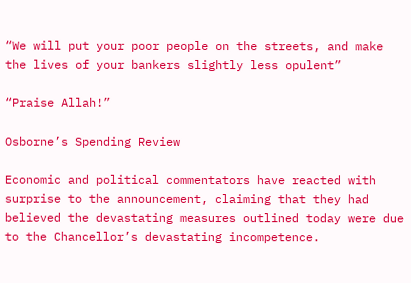“We will put your poor people on the streets, and make the lives of your bankers slightly less opulent”

“Praise Allah!”

Osborne’s Spending Review

Economic and political commentators have reacted with surprise to the announcement, claiming that they had believed the devastating measures outlined today were due to the Chancellor’s devastating incompetence.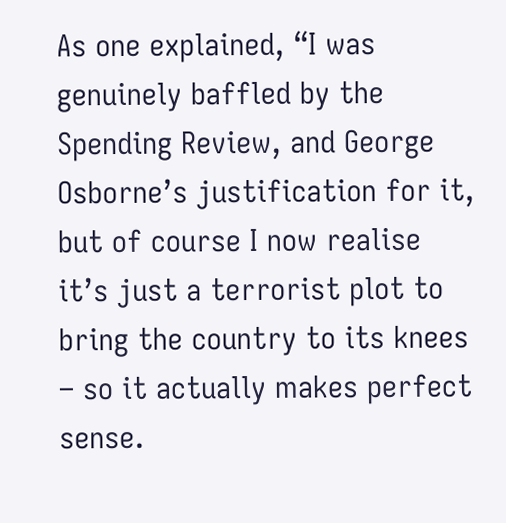As one explained, “I was genuinely baffled by the Spending Review, and George Osborne’s justification for it, but of course I now realise it’s just a terrorist plot to bring the country to its knees – so it actually makes perfect sense.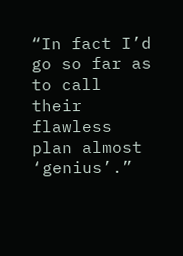“In fact I’d go so far as to call their flawless plan almost ‘genius’.”